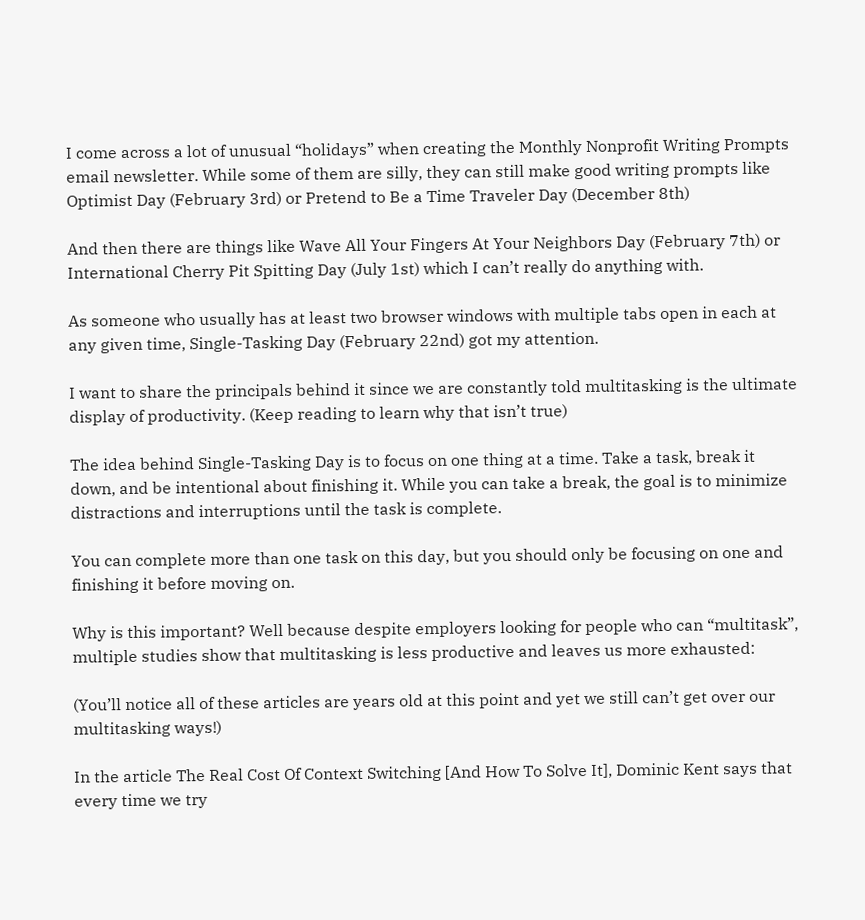I come across a lot of unusual “holidays” when creating the Monthly Nonprofit Writing Prompts email newsletter. While some of them are silly, they can still make good writing prompts like Optimist Day (February 3rd) or Pretend to Be a Time Traveler Day (December 8th)

And then there are things like Wave All Your Fingers At Your Neighbors Day (February 7th) or International Cherry Pit Spitting Day (July 1st) which I can’t really do anything with.

As someone who usually has at least two browser windows with multiple tabs open in each at any given time, Single-Tasking Day (February 22nd) got my attention.

I want to share the principals behind it since we are constantly told multitasking is the ultimate display of productivity. (Keep reading to learn why that isn’t true)

The idea behind Single-Tasking Day is to focus on one thing at a time. Take a task, break it down, and be intentional about finishing it. While you can take a break, the goal is to minimize distractions and interruptions until the task is complete.

You can complete more than one task on this day, but you should only be focusing on one and finishing it before moving on.

Why is this important? Well because despite employers looking for people who can “multitask”, multiple studies show that multitasking is less productive and leaves us more exhausted:

(You’ll notice all of these articles are years old at this point and yet we still can’t get over our multitasking ways!)

In the article The Real Cost Of Context Switching [And How To Solve It], Dominic Kent says that every time we try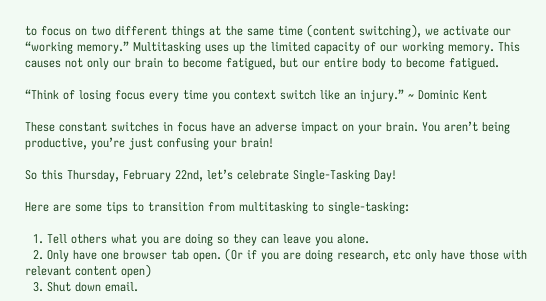to focus on two different things at the same time (content switching), we activate our “working memory.” Multitasking uses up the limited capacity of our working memory. This causes not only our brain to become fatigued, but our entire body to become fatigued.

“Think of losing focus every time you context switch like an injury.” ~ Dominic Kent

These constant switches in focus have an adverse impact on your brain. You aren’t being productive, you’re just confusing your brain!

So this Thursday, February 22nd, let’s celebrate Single-Tasking Day!

Here are some tips to transition from multitasking to single-tasking:

  1. Tell others what you are doing so they can leave you alone.
  2. Only have one browser tab open. (Or if you are doing research, etc only have those with relevant content open)
  3. Shut down email.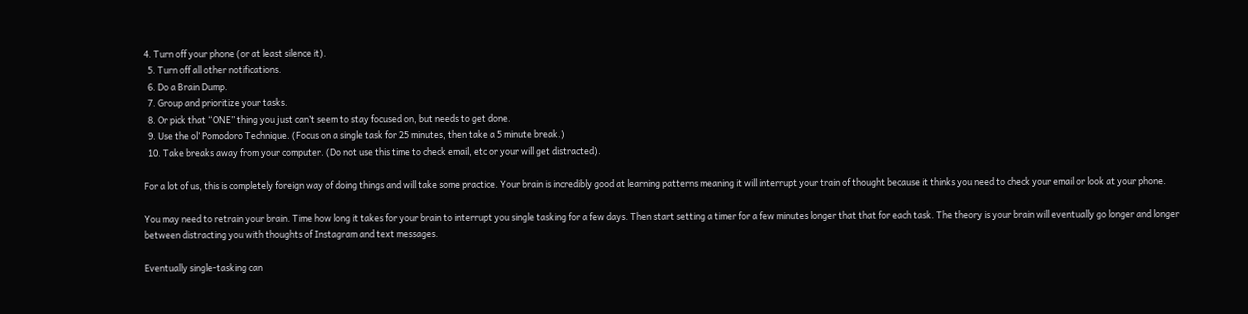4. Turn off your phone (or at least silence it).
  5. Turn off all other notifications.
  6. Do a Brain Dump.
  7. Group and prioritize your tasks.
  8. Or pick that “ONE” thing you just can’t seem to stay focused on, but needs to get done.
  9. Use the ol’ Pomodoro Technique. (Focus on a single task for 25 minutes, then take a 5 minute break.)
  10. Take breaks away from your computer. (Do not use this time to check email, etc or your will get distracted).

For a lot of us, this is completely foreign way of doing things and will take some practice. Your brain is incredibly good at learning patterns meaning it will interrupt your train of thought because it thinks you need to check your email or look at your phone.

You may need to retrain your brain. Time how long it takes for your brain to interrupt you single tasking for a few days. Then start setting a timer for a few minutes longer that that for each task. The theory is your brain will eventually go longer and longer between distracting you with thoughts of Instagram and text messages.

Eventually single-tasking can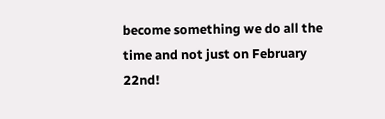become something we do all the time and not just on February 22nd!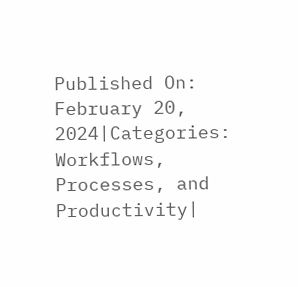Published On: February 20, 2024|Categories: Workflows, Processes, and Productivity|